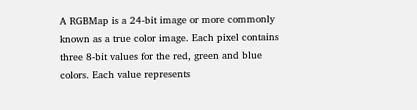A RGBMap is a 24-bit image or more commonly known as a true color image. Each pixel contains three 8-bit values for the red, green and blue colors. Each value represents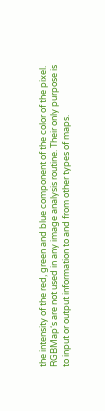the intensity of the red, green and blue component of the color of the pixel. RGBMap‘s are not used in any image analysis routine. Their only purpose is to input or output information to and from other types of maps.